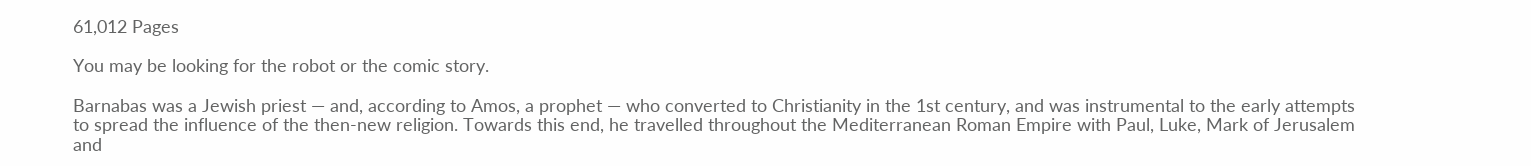61,012 Pages

You may be looking for the robot or the comic story.

Barnabas was a Jewish priest — and, according to Amos, a prophet — who converted to Christianity in the 1st century, and was instrumental to the early attempts to spread the influence of the then-new religion. Towards this end, he travelled throughout the Mediterranean Roman Empire with Paul, Luke, Mark of Jerusalem and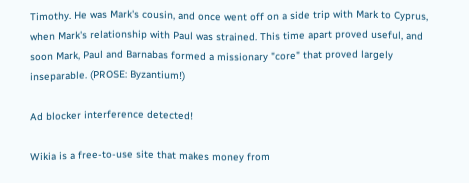Timothy. He was Mark's cousin, and once went off on a side trip with Mark to Cyprus, when Mark's relationship with Paul was strained. This time apart proved useful, and soon Mark, Paul and Barnabas formed a missionary "core" that proved largely inseparable. (PROSE: Byzantium!)

Ad blocker interference detected!

Wikia is a free-to-use site that makes money from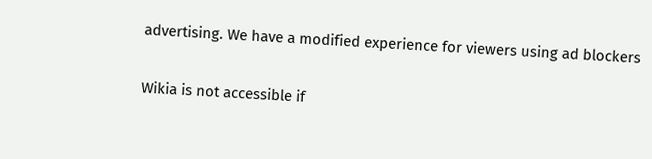advertising. We have a modified experience for viewers using ad blockers

Wikia is not accessible if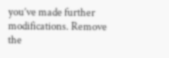you’ve made further modifications. Remove the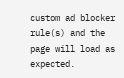custom ad blocker rule(s) and the page will load as expected.